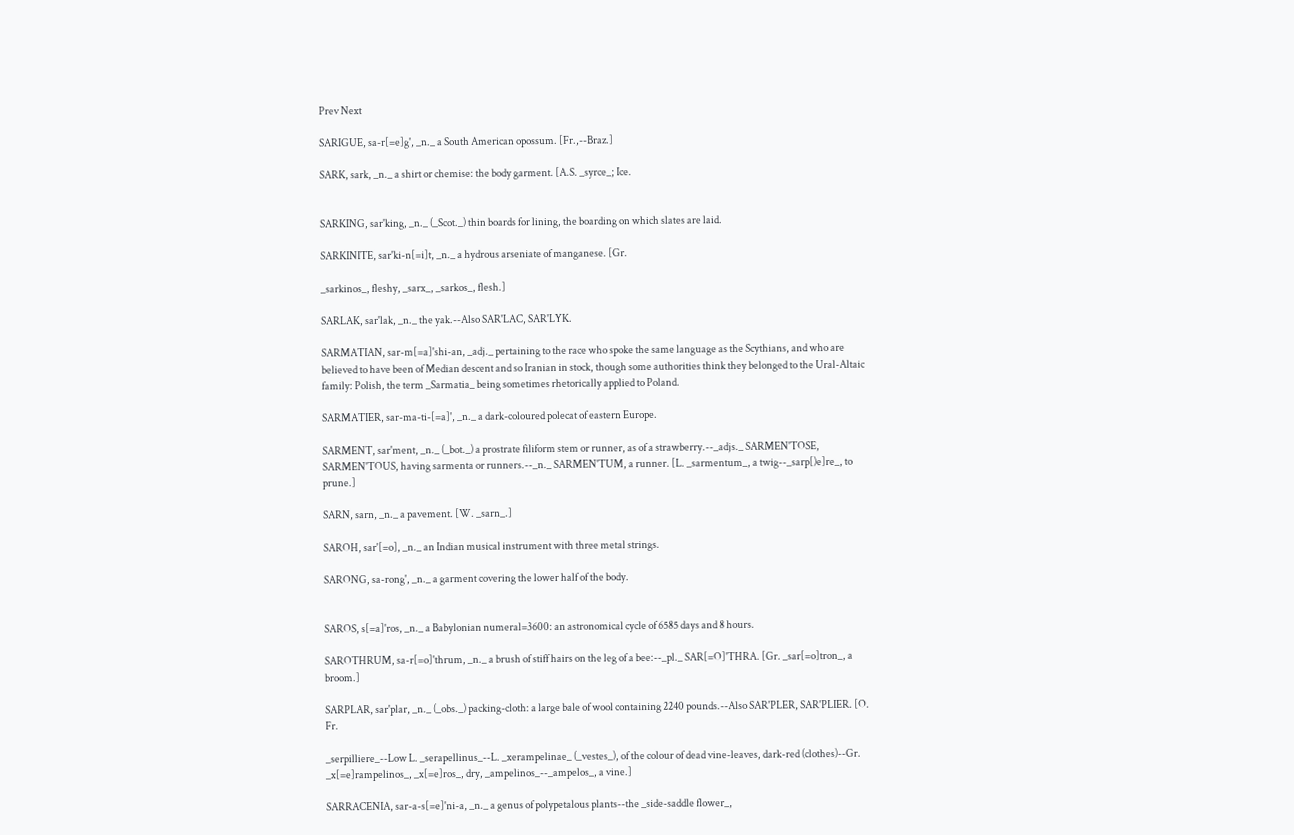Prev Next

SARIGUE, sa-r[=e]g', _n._ a South American opossum. [Fr.,--Braz.]

SARK, sark, _n._ a shirt or chemise: the body garment. [A.S. _syrce_; Ice.


SARKING, sar'king, _n._ (_Scot._) thin boards for lining, the boarding on which slates are laid.

SARKINITE, sar'ki-n[=i]t, _n._ a hydrous arseniate of manganese. [Gr.

_sarkinos_, fleshy, _sarx_, _sarkos_, flesh.]

SARLAK, sar'lak, _n._ the yak.--Also SAR'LAC, SAR'LYK.

SARMATIAN, sar-m[=a]'shi-an, _adj._ pertaining to the race who spoke the same language as the Scythians, and who are believed to have been of Median descent and so Iranian in stock, though some authorities think they belonged to the Ural-Altaic family: Polish, the term _Sarmatia_ being sometimes rhetorically applied to Poland.

SARMATIER, sar-ma-ti-[=a]', _n._ a dark-coloured polecat of eastern Europe.

SARMENT, sar'ment, _n._ (_bot._) a prostrate filiform stem or runner, as of a strawberry.--_adjs._ SARMEN'TOSE, SARMEN'TOUS, having sarmenta or runners.--_n._ SARMEN'TUM, a runner. [L. _sarmentum_, a twig--_sarp[)e]re_, to prune.]

SARN, sarn, _n._ a pavement. [W. _sarn_.]

SAROH, sar'[=o], _n._ an Indian musical instrument with three metal strings.

SARONG, sa-rong', _n._ a garment covering the lower half of the body.


SAROS, s[=a]'ros, _n._ a Babylonian numeral=3600: an astronomical cycle of 6585 days and 8 hours.

SAROTHRUM, sa-r[=o]'thrum, _n._ a brush of stiff hairs on the leg of a bee:--_pl._ SAR[=O]'THRA. [Gr. _sar[=o]tron_, a broom.]

SARPLAR, sar'plar, _n._ (_obs._) packing-cloth: a large bale of wool containing 2240 pounds.--Also SAR'PLER, SAR'PLIER. [O. Fr.

_serpilliere_--Low L. _serapellinus_--L. _xerampelinae_ (_vestes_), of the colour of dead vine-leaves, dark-red (clothes)--Gr. _x[=e]rampelinos_, _x[=e]ros_, dry, _ampelinos_--_ampelos_, a vine.]

SARRACENIA, sar-a-s[=e]'ni-a, _n._ a genus of polypetalous plants--the _side-saddle flower_,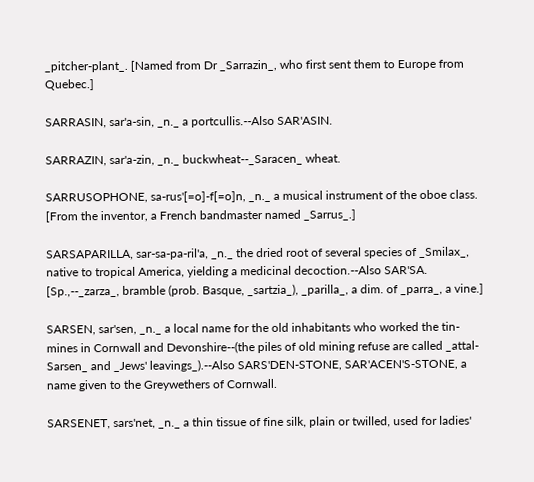_pitcher-plant_. [Named from Dr _Sarrazin_, who first sent them to Europe from Quebec.]

SARRASIN, sar'a-sin, _n._ a portcullis.--Also SAR'ASIN.

SARRAZIN, sar'a-zin, _n._ buckwheat--_Saracen_ wheat.

SARRUSOPHONE, sa-rus'[=o]-f[=o]n, _n._ a musical instrument of the oboe class. [From the inventor, a French bandmaster named _Sarrus_.]

SARSAPARILLA, sar-sa-pa-ril'a, _n._ the dried root of several species of _Smilax_, native to tropical America, yielding a medicinal decoction.--Also SAR'SA. [Sp.,--_zarza_, bramble (prob. Basque, _sartzia_), _parilla_, a dim. of _parra_, a vine.]

SARSEN, sar'sen, _n._ a local name for the old inhabitants who worked the tin-mines in Cornwall and Devonshire--(the piles of old mining refuse are called _attal-Sarsen_ and _Jews' leavings_).--Also SARS'DEN-STONE, SAR'ACEN'S-STONE, a name given to the Greywethers of Cornwall.

SARSENET, sars'net, _n._ a thin tissue of fine silk, plain or twilled, used for ladies'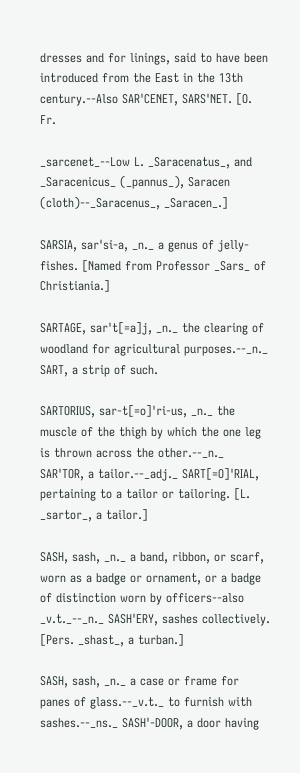dresses and for linings, said to have been introduced from the East in the 13th century.--Also SAR'CENET, SARS'NET. [O. Fr.

_sarcenet_--Low L. _Saracenatus_, and _Saracenicus_ (_pannus_), Saracen (cloth)--_Saracenus_, _Saracen_.]

SARSIA, sar'si-a, _n._ a genus of jelly-fishes. [Named from Professor _Sars_ of Christiania.]

SARTAGE, sar't[=a]j, _n._ the clearing of woodland for agricultural purposes.--_n._ SART, a strip of such.

SARTORIUS, sar-t[=o]'ri-us, _n._ the muscle of the thigh by which the one leg is thrown across the other.--_n._ SAR'TOR, a tailor.--_adj._ SART[=O]'RIAL, pertaining to a tailor or tailoring. [L. _sartor_, a tailor.]

SASH, sash, _n._ a band, ribbon, or scarf, worn as a badge or ornament, or a badge of distinction worn by officers--also _v.t._--_n._ SASH'ERY, sashes collectively. [Pers. _shast_, a turban.]

SASH, sash, _n._ a case or frame for panes of glass.--_v.t._ to furnish with sashes.--_ns._ SASH'-DOOR, a door having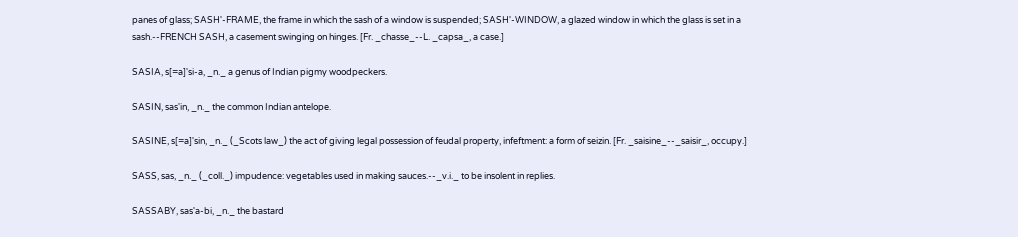panes of glass; SASH'-FRAME, the frame in which the sash of a window is suspended; SASH'-WINDOW, a glazed window in which the glass is set in a sash.--FRENCH SASH, a casement swinging on hinges. [Fr. _chasse_--L. _capsa_, a case.]

SASIA, s[=a]'si-a, _n._ a genus of Indian pigmy woodpeckers.

SASIN, sas'in, _n._ the common Indian antelope.

SASINE, s[=a]'sin, _n._ (_Scots law_) the act of giving legal possession of feudal property, infeftment: a form of seizin. [Fr. _saisine_--_saisir_, occupy.]

SASS, sas, _n._ (_coll._) impudence: vegetables used in making sauces.--_v.i._ to be insolent in replies.

SASSABY, sas'a-bi, _n._ the bastard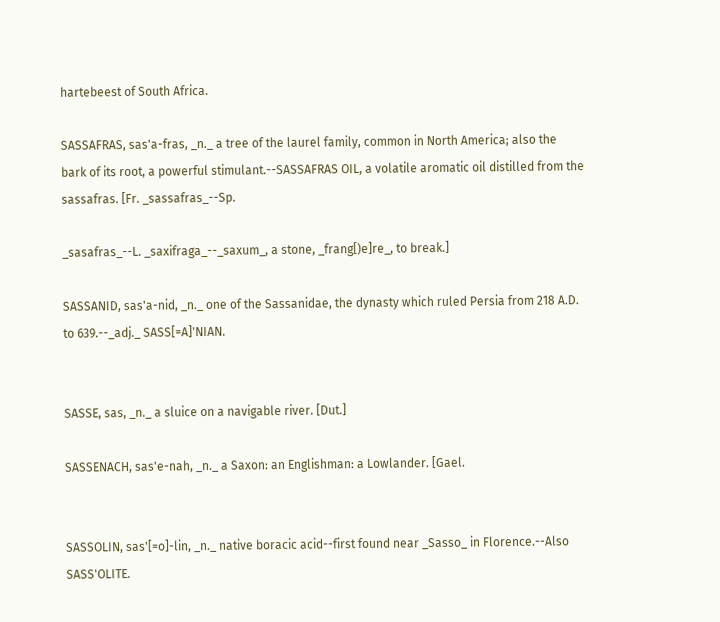hartebeest of South Africa.

SASSAFRAS, sas'a-fras, _n._ a tree of the laurel family, common in North America; also the bark of its root, a powerful stimulant.--SASSAFRAS OIL, a volatile aromatic oil distilled from the sassafras. [Fr. _sassafras_--Sp.

_sasafras_--L. _saxifraga_--_saxum_, a stone, _frang[)e]re_, to break.]

SASSANID, sas'a-nid, _n._ one of the Sassanidae, the dynasty which ruled Persia from 218 A.D. to 639.--_adj._ SASS[=A]'NIAN.


SASSE, sas, _n._ a sluice on a navigable river. [Dut.]

SASSENACH, sas'e-nah, _n._ a Saxon: an Englishman: a Lowlander. [Gael.


SASSOLIN, sas'[=o]-lin, _n._ native boracic acid--first found near _Sasso_ in Florence.--Also SASS'OLITE.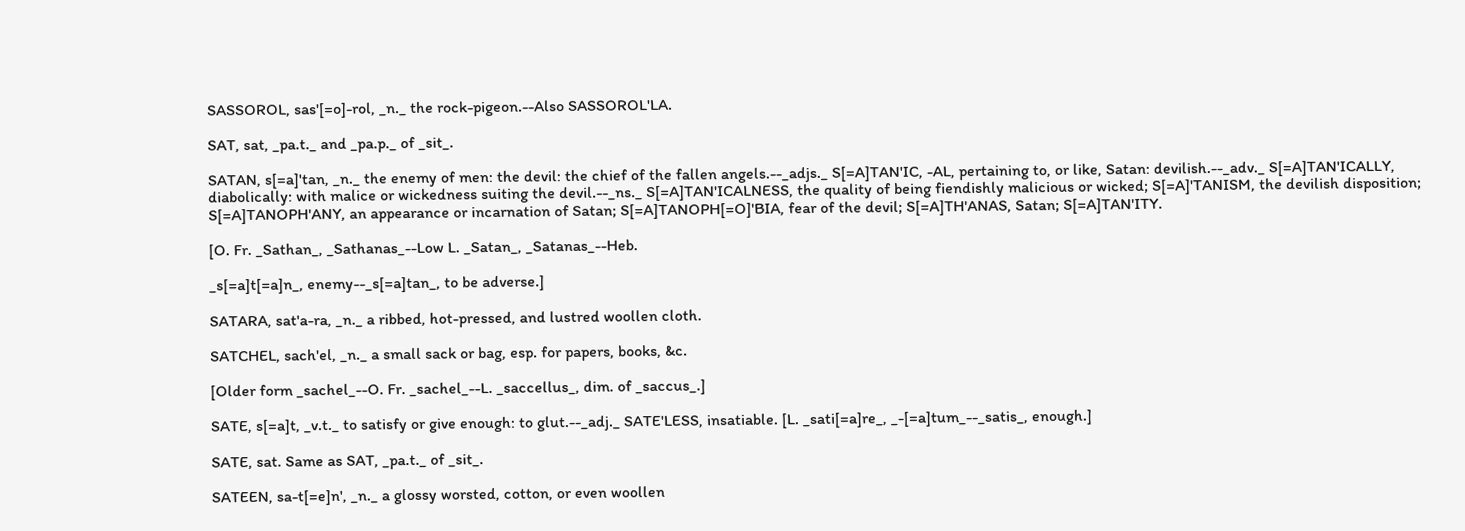SASSOROL, sas'[=o]-rol, _n._ the rock-pigeon.--Also SASSOROL'LA.

SAT, sat, _pa.t._ and _pa.p._ of _sit_.

SATAN, s[=a]'tan, _n._ the enemy of men: the devil: the chief of the fallen angels.--_adjs._ S[=A]TAN'IC, -AL, pertaining to, or like, Satan: devilish.--_adv._ S[=A]TAN'ICALLY, diabolically: with malice or wickedness suiting the devil.--_ns._ S[=A]TAN'ICALNESS, the quality of being fiendishly malicious or wicked; S[=A]'TANISM, the devilish disposition; S[=A]TANOPH'ANY, an appearance or incarnation of Satan; S[=A]TANOPH[=O]'BIA, fear of the devil; S[=A]TH'ANAS, Satan; S[=A]TAN'ITY.

[O. Fr. _Sathan_, _Sathanas_--Low L. _Satan_, _Satanas_--Heb.

_s[=a]t[=a]n_, enemy--_s[=a]tan_, to be adverse.]

SATARA, sat'a-ra, _n._ a ribbed, hot-pressed, and lustred woollen cloth.

SATCHEL, sach'el, _n._ a small sack or bag, esp. for papers, books, &c.

[Older form _sachel_--O. Fr. _sachel_--L. _saccellus_, dim. of _saccus_.]

SATE, s[=a]t, _v.t._ to satisfy or give enough: to glut.--_adj._ SATE'LESS, insatiable. [L. _sati[=a]re_, _-[=a]tum_--_satis_, enough.]

SATE, sat. Same as SAT, _pa.t._ of _sit_.

SATEEN, sa-t[=e]n', _n._ a glossy worsted, cotton, or even woollen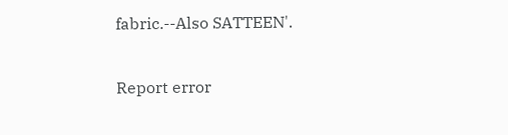fabric.--Also SATTEEN'.

Report error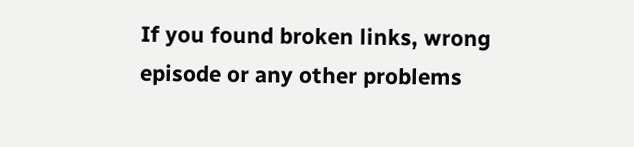If you found broken links, wrong episode or any other problems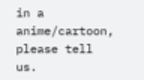in a anime/cartoon, please tell us.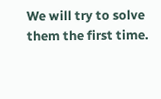We will try to solve them the first time.